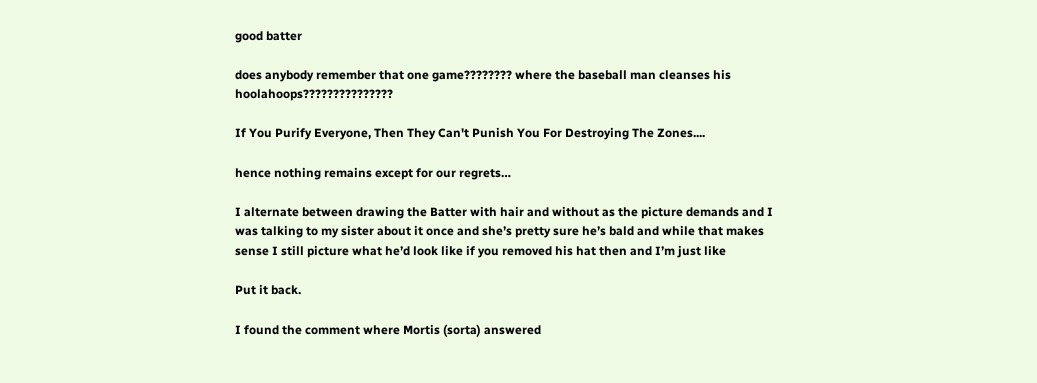good batter

does anybody remember that one game???????? where the baseball man cleanses his hoolahoops???????????????

If You Purify Everyone, Then They Can't Punish You For Destroying The Zones....

hence nothing remains except for our regrets…

I alternate between drawing the Batter with hair and without as the picture demands and I was talking to my sister about it once and she’s pretty sure he’s bald and while that makes sense I still picture what he’d look like if you removed his hat then and I’m just like

Put it back.

I found the comment where Mortis (sorta) answered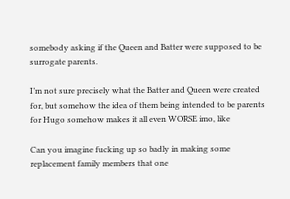somebody asking if the Queen and Batter were supposed to be surrogate parents.

I’m not sure precisely what the Batter and Queen were created for, but somehow the idea of them being intended to be parents for Hugo somehow makes it all even WORSE imo, like

Can you imagine fucking up so badly in making some replacement family members that one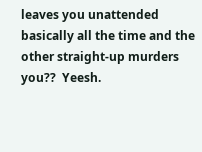leaves you unattended basically all the time and the other straight-up murders you??  Yeesh.